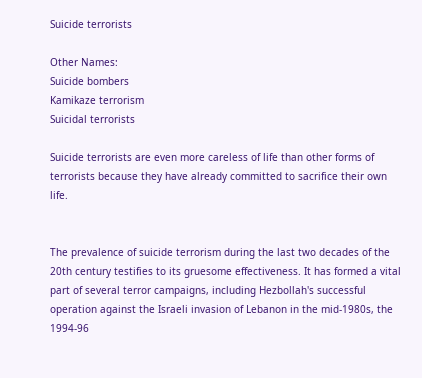Suicide terrorists

Other Names:
Suicide bombers
Kamikaze terrorism
Suicidal terrorists

Suicide terrorists are even more careless of life than other forms of terrorists because they have already committed to sacrifice their own life.


The prevalence of suicide terrorism during the last two decades of the 20th century testifies to its gruesome effectiveness. It has formed a vital part of several terror campaigns, including Hezbollah's successful operation against the Israeli invasion of Lebanon in the mid-1980s, the 1994-96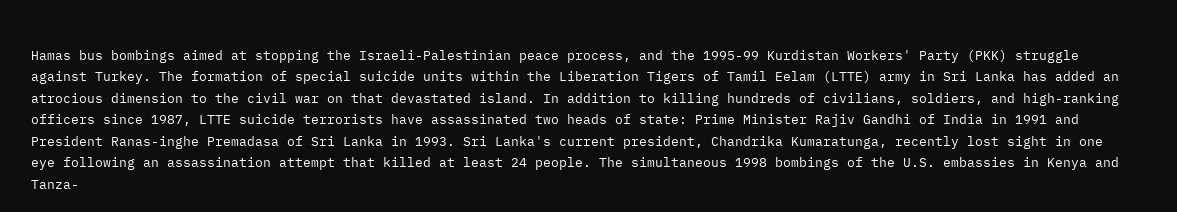Hamas bus bombings aimed at stopping the Israeli-Palestinian peace process, and the 1995-99 Kurdistan Workers' Party (PKK) struggle against Turkey. The formation of special suicide units within the Liberation Tigers of Tamil Eelam (LTTE) army in Sri Lanka has added an atrocious dimension to the civil war on that devastated island. In addition to killing hundreds of civilians, soldiers, and high-ranking officers since 1987, LTTE suicide terrorists have assassinated two heads of state: Prime Minister Rajiv Gandhi of India in 1991 and President Ranas-inghe Premadasa of Sri Lanka in 1993. Sri Lanka's current president, Chandrika Kumaratunga, recently lost sight in one eye following an assassination attempt that killed at least 24 people. The simultaneous 1998 bombings of the U.S. embassies in Kenya and Tanza-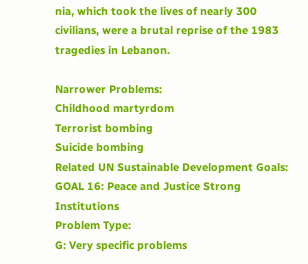nia, which took the lives of nearly 300 civilians, were a brutal reprise of the 1983 tragedies in Lebanon.

Narrower Problems:
Childhood martyrdom
Terrorist bombing
Suicide bombing
Related UN Sustainable Development Goals:
GOAL 16: Peace and Justice Strong Institutions
Problem Type:
G: Very specific problems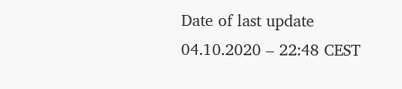Date of last update
04.10.2020 – 22:48 CEST